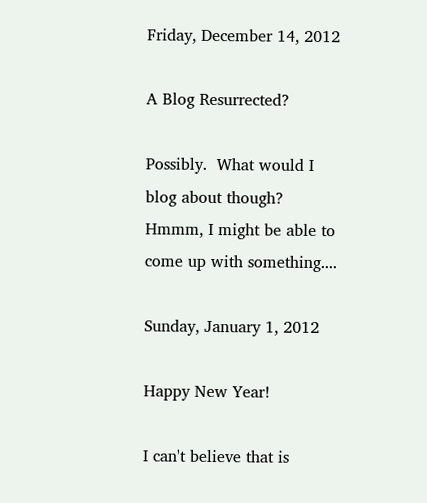Friday, December 14, 2012

A Blog Resurrected?

Possibly.  What would I blog about though?  Hmmm, I might be able to come up with something....

Sunday, January 1, 2012

Happy New Year!

I can't believe that is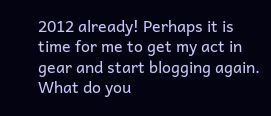2012 already! Perhaps it is time for me to get my act in gear and start blogging again. What do you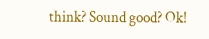think? Sound good? Ok!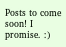Posts to come soon! I promise. :)